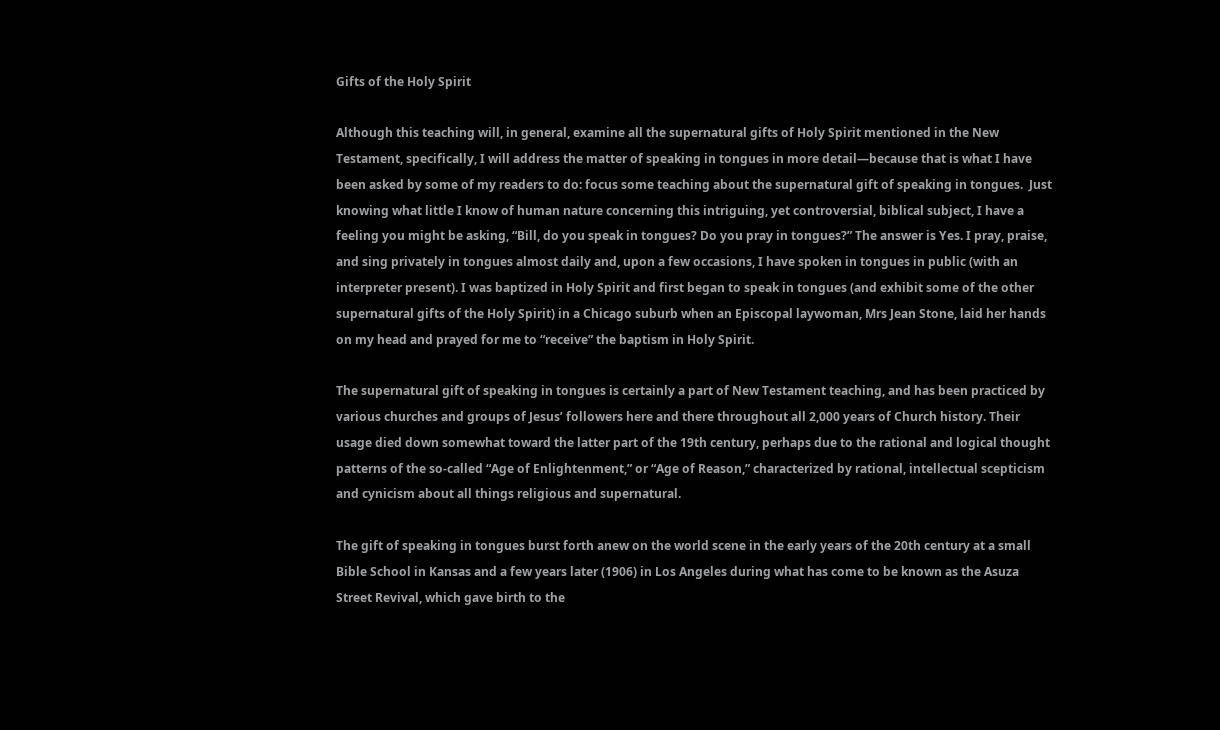Gifts of the Holy Spirit

Although this teaching will, in general, examine all the supernatural gifts of Holy Spirit mentioned in the New Testament, specifically, I will address the matter of speaking in tongues in more detail—because that is what I have been asked by some of my readers to do: focus some teaching about the supernatural gift of speaking in tongues.  Just knowing what little I know of human nature concerning this intriguing, yet controversial, biblical subject, I have a feeling you might be asking, “Bill, do you speak in tongues? Do you pray in tongues?” The answer is Yes. I pray, praise, and sing privately in tongues almost daily and, upon a few occasions, I have spoken in tongues in public (with an interpreter present). I was baptized in Holy Spirit and first began to speak in tongues (and exhibit some of the other supernatural gifts of the Holy Spirit) in a Chicago suburb when an Episcopal laywoman, Mrs Jean Stone, laid her hands on my head and prayed for me to “receive” the baptism in Holy Spirit.

The supernatural gift of speaking in tongues is certainly a part of New Testament teaching, and has been practiced by various churches and groups of Jesus’ followers here and there throughout all 2,000 years of Church history. Their usage died down somewhat toward the latter part of the 19th century, perhaps due to the rational and logical thought patterns of the so-called “Age of Enlightenment,” or “Age of Reason,” characterized by rational, intellectual scepticism and cynicism about all things religious and supernatural.

The gift of speaking in tongues burst forth anew on the world scene in the early years of the 20th century at a small Bible School in Kansas and a few years later (1906) in Los Angeles during what has come to be known as the Asuza Street Revival, which gave birth to the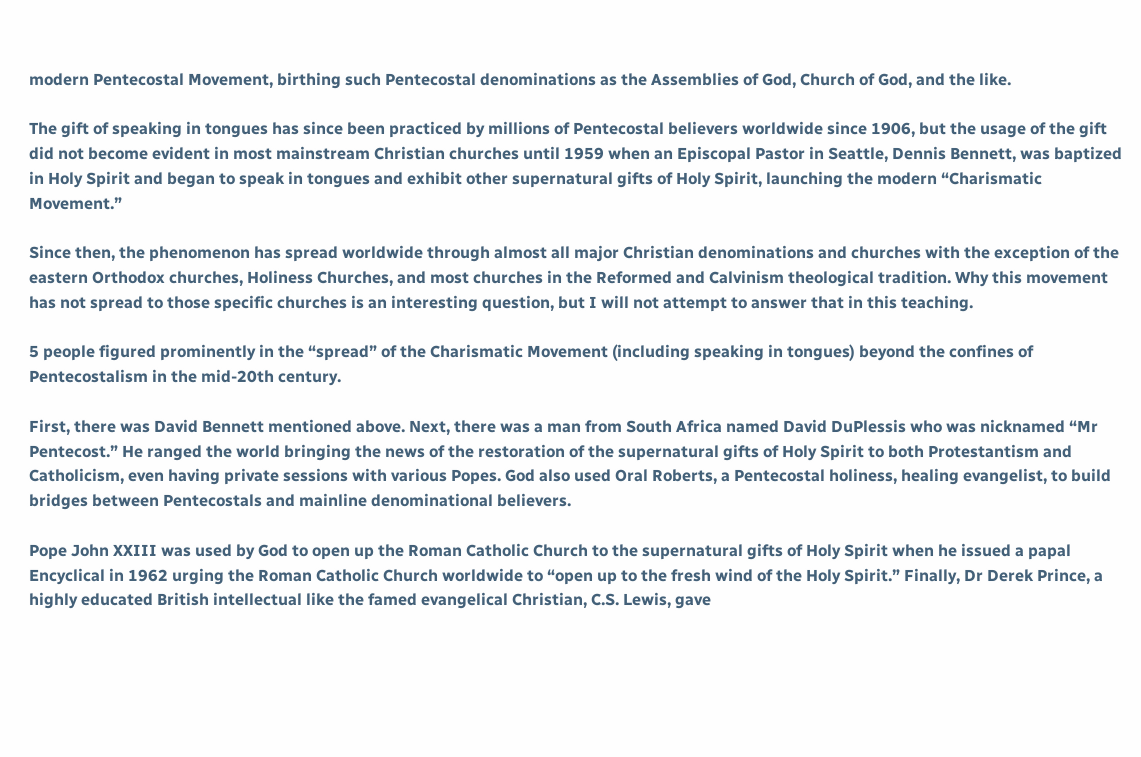modern Pentecostal Movement, birthing such Pentecostal denominations as the Assemblies of God, Church of God, and the like.

The gift of speaking in tongues has since been practiced by millions of Pentecostal believers worldwide since 1906, but the usage of the gift did not become evident in most mainstream Christian churches until 1959 when an Episcopal Pastor in Seattle, Dennis Bennett, was baptized in Holy Spirit and began to speak in tongues and exhibit other supernatural gifts of Holy Spirit, launching the modern “Charismatic Movement.”

Since then, the phenomenon has spread worldwide through almost all major Christian denominations and churches with the exception of the eastern Orthodox churches, Holiness Churches, and most churches in the Reformed and Calvinism theological tradition. Why this movement has not spread to those specific churches is an interesting question, but I will not attempt to answer that in this teaching.

5 people figured prominently in the “spread” of the Charismatic Movement (including speaking in tongues) beyond the confines of Pentecostalism in the mid-20th century.

First, there was David Bennett mentioned above. Next, there was a man from South Africa named David DuPlessis who was nicknamed “Mr Pentecost.” He ranged the world bringing the news of the restoration of the supernatural gifts of Holy Spirit to both Protestantism and Catholicism, even having private sessions with various Popes. God also used Oral Roberts, a Pentecostal holiness, healing evangelist, to build bridges between Pentecostals and mainline denominational believers.

Pope John XXIII was used by God to open up the Roman Catholic Church to the supernatural gifts of Holy Spirit when he issued a papal Encyclical in 1962 urging the Roman Catholic Church worldwide to “open up to the fresh wind of the Holy Spirit.” Finally, Dr Derek Prince, a highly educated British intellectual like the famed evangelical Christian, C.S. Lewis, gave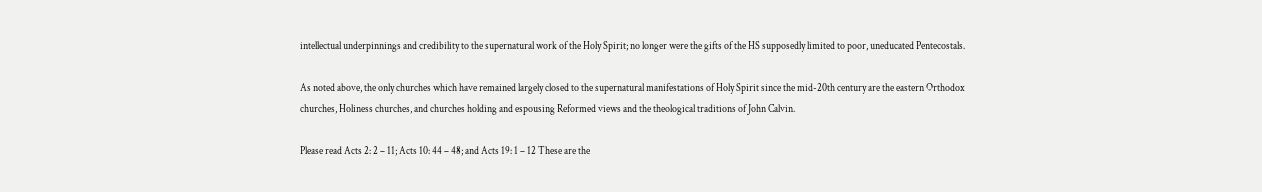intellectual underpinnings and credibility to the supernatural work of the Holy Spirit; no longer were the gifts of the HS supposedly limited to poor, uneducated Pentecostals.

As noted above, the only churches which have remained largely closed to the supernatural manifestations of Holy Spirit since the mid-20th century are the eastern Orthodox churches, Holiness churches, and churches holding and espousing Reformed views and the theological traditions of John Calvin.

Please read Acts 2: 2 – 11; Acts 10: 44 – 48; and Acts 19: 1 – 12 These are the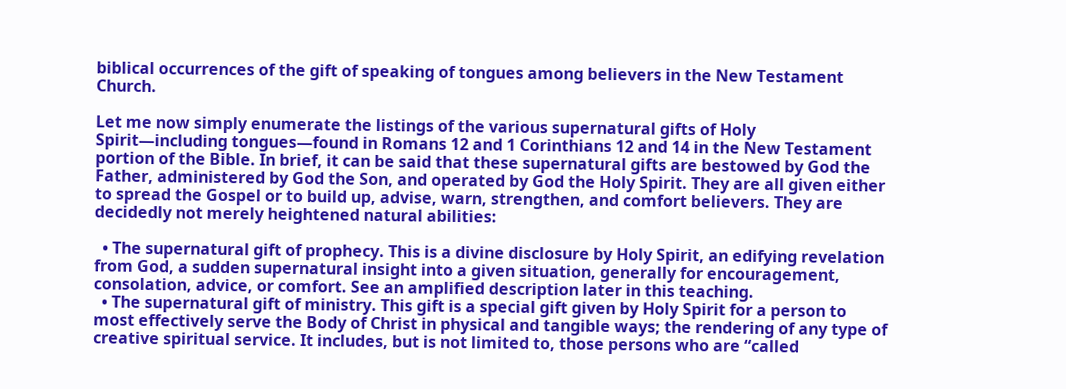biblical occurrences of the gift of speaking of tongues among believers in the New Testament Church.

Let me now simply enumerate the listings of the various supernatural gifts of Holy Spirit—including tongues—found in Romans 12 and 1 Corinthians 12 and 14 in the New Testament portion of the Bible. In brief, it can be said that these supernatural gifts are bestowed by God the Father, administered by God the Son, and operated by God the Holy Spirit. They are all given either to spread the Gospel or to build up, advise, warn, strengthen, and comfort believers. They are decidedly not merely heightened natural abilities:

  • The supernatural gift of prophecy. This is a divine disclosure by Holy Spirit, an edifying revelation from God, a sudden supernatural insight into a given situation, generally for encouragement, consolation, advice, or comfort. See an amplified description later in this teaching.
  • The supernatural gift of ministry. This gift is a special gift given by Holy Spirit for a person to most effectively serve the Body of Christ in physical and tangible ways; the rendering of any type of creative spiritual service. It includes, but is not limited to, those persons who are “called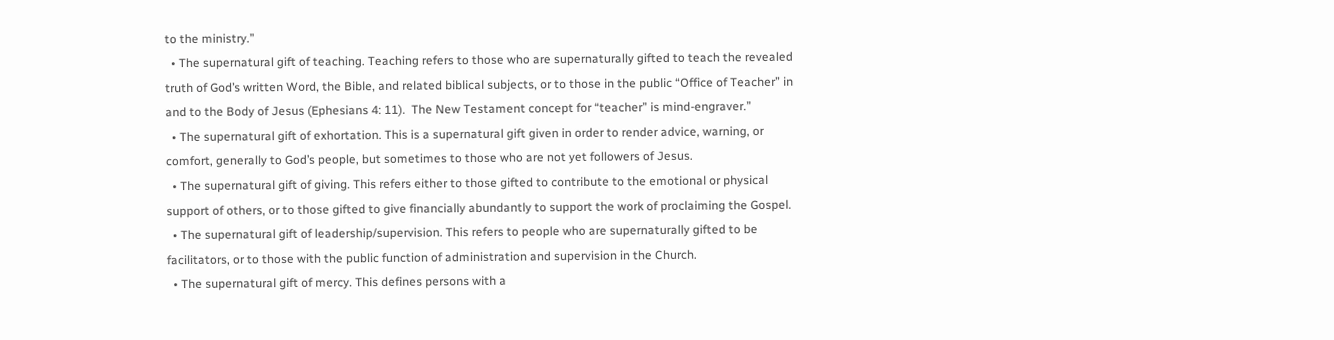to the ministry.”
  • The supernatural gift of teaching. Teaching refers to those who are supernaturally gifted to teach the revealed truth of God’s written Word, the Bible, and related biblical subjects, or to those in the public “Office of Teacher” in and to the Body of Jesus (Ephesians 4: 11).  The New Testament concept for “teacher” is mind-engraver.”
  • The supernatural gift of exhortation. This is a supernatural gift given in order to render advice, warning, or comfort, generally to God’s people, but sometimes to those who are not yet followers of Jesus.
  • The supernatural gift of giving. This refers either to those gifted to contribute to the emotional or physical support of others, or to those gifted to give financially abundantly to support the work of proclaiming the Gospel.
  • The supernatural gift of leadership/supervision. This refers to people who are supernaturally gifted to be facilitators, or to those with the public function of administration and supervision in the Church.
  • The supernatural gift of mercy. This defines persons with a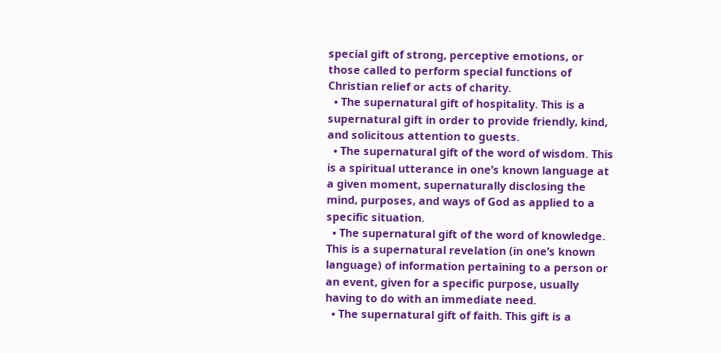special gift of strong, perceptive emotions, or those called to perform special functions of Christian relief or acts of charity.
  • The supernatural gift of hospitality. This is a supernatural gift in order to provide friendly, kind, and solicitous attention to guests.
  • The supernatural gift of the word of wisdom. This is a spiritual utterance in one’s known language at a given moment, supernaturally disclosing the mind, purposes, and ways of God as applied to a specific situation.
  • The supernatural gift of the word of knowledge. This is a supernatural revelation (in one’s known language) of information pertaining to a person or an event, given for a specific purpose, usually having to do with an immediate need.
  • The supernatural gift of faith. This gift is a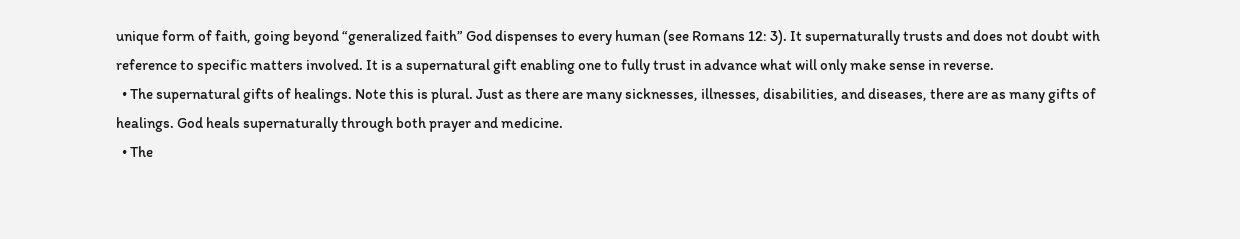unique form of faith, going beyond “generalized faith” God dispenses to every human (see Romans 12: 3). It supernaturally trusts and does not doubt with reference to specific matters involved. It is a supernatural gift enabling one to fully trust in advance what will only make sense in reverse.
  • The supernatural gifts of healings. Note this is plural. Just as there are many sicknesses, illnesses, disabilities, and diseases, there are as many gifts of healings. God heals supernaturally through both prayer and medicine.
  • The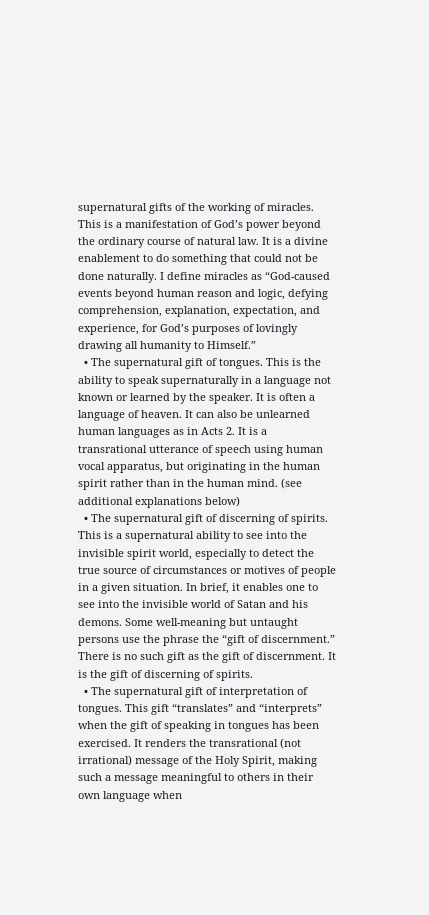supernatural gifts of the working of miracles. This is a manifestation of God’s power beyond the ordinary course of natural law. It is a divine enablement to do something that could not be done naturally. I define miracles as “God-caused events beyond human reason and logic, defying comprehension, explanation, expectation, and experience, for God’s purposes of lovingly drawing all humanity to Himself.”
  • The supernatural gift of tongues. This is the ability to speak supernaturally in a language not known or learned by the speaker. It is often a language of heaven. It can also be unlearned human languages as in Acts 2. It is a transrational utterance of speech using human vocal apparatus, but originating in the human spirit rather than in the human mind. (see additional explanations below)
  • The supernatural gift of discerning of spirits. This is a supernatural ability to see into the invisible spirit world, especially to detect the true source of circumstances or motives of people in a given situation. In brief, it enables one to see into the invisible world of Satan and his demons. Some well-meaning but untaught persons use the phrase the “gift of discernment.” There is no such gift as the gift of discernment. It is the gift of discerning of spirits.
  • The supernatural gift of interpretation of tongues. This gift “translates” and “interprets” when the gift of speaking in tongues has been exercised. It renders the transrational (not irrational) message of the Holy Spirit, making such a message meaningful to others in their own language when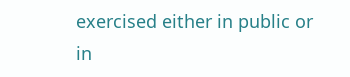exercised either in public or in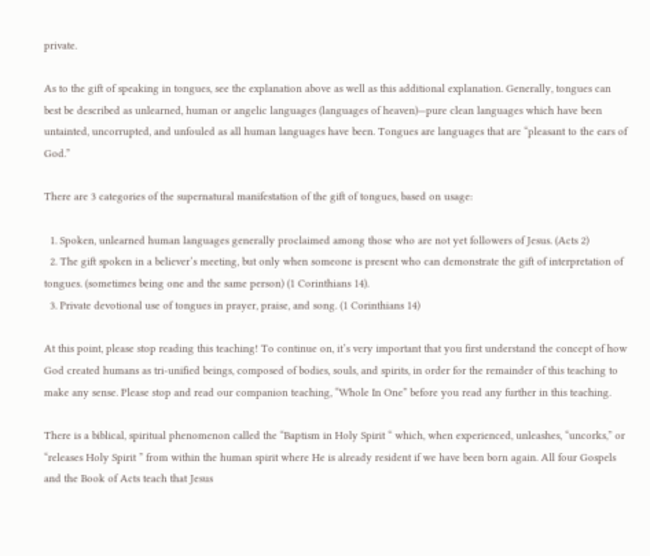private.

As to the gift of speaking in tongues, see the explanation above as well as this additional explanation. Generally, tongues can best be described as unlearned, human or angelic languages (languages of heaven)—pure clean languages which have been untainted, uncorrupted, and unfouled as all human languages have been. Tongues are languages that are “pleasant to the ears of God.”

There are 3 categories of the supernatural manifestation of the gift of tongues, based on usage:

  1. Spoken, unlearned human languages generally proclaimed among those who are not yet followers of Jesus. (Acts 2)
  2. The gift spoken in a believer’s meeting, but only when someone is present who can demonstrate the gift of interpretation of tongues. (sometimes being one and the same person) (1 Corinthians 14).
  3. Private devotional use of tongues in prayer, praise, and song. (1 Corinthians 14)

At this point, please stop reading this teaching! To continue on, it’s very important that you first understand the concept of how God created humans as tri-unified beings, composed of bodies, souls, and spirits, in order for the remainder of this teaching to make any sense. Please stop and read our companion teaching, “Whole In One” before you read any further in this teaching.

There is a biblical, spiritual phenomenon called the “Baptism in Holy Spirit “ which, when experienced, unleashes, “uncorks,” or “releases Holy Spirit ” from within the human spirit where He is already resident if we have been born again. All four Gospels and the Book of Acts teach that Jesus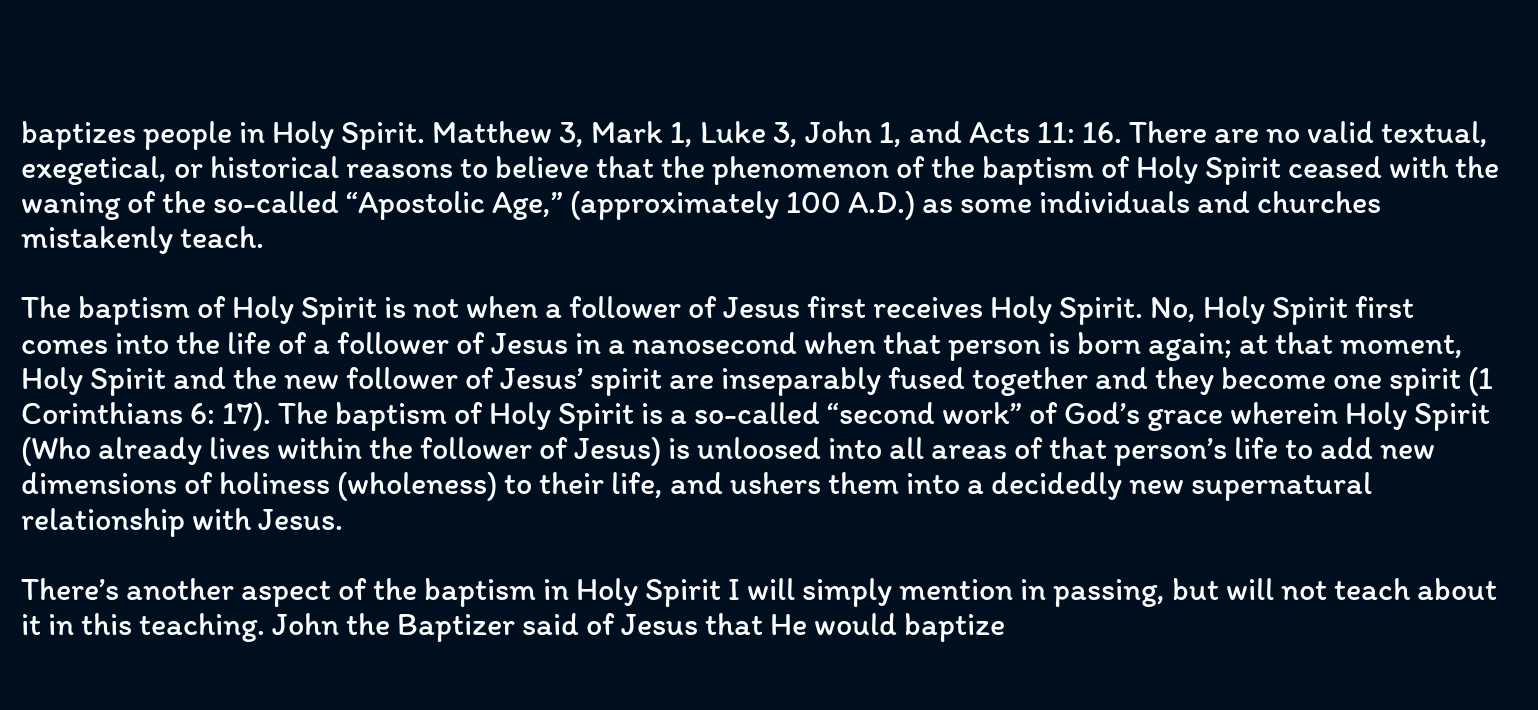baptizes people in Holy Spirit. Matthew 3, Mark 1, Luke 3, John 1, and Acts 11: 16. There are no valid textual, exegetical, or historical reasons to believe that the phenomenon of the baptism of Holy Spirit ceased with the waning of the so-called “Apostolic Age,” (approximately 100 A.D.) as some individuals and churches mistakenly teach.

The baptism of Holy Spirit is not when a follower of Jesus first receives Holy Spirit. No, Holy Spirit first comes into the life of a follower of Jesus in a nanosecond when that person is born again; at that moment, Holy Spirit and the new follower of Jesus’ spirit are inseparably fused together and they become one spirit (1 Corinthians 6: 17). The baptism of Holy Spirit is a so-called “second work” of God’s grace wherein Holy Spirit (Who already lives within the follower of Jesus) is unloosed into all areas of that person’s life to add new dimensions of holiness (wholeness) to their life, and ushers them into a decidedly new supernatural relationship with Jesus.

There’s another aspect of the baptism in Holy Spirit I will simply mention in passing, but will not teach about it in this teaching. John the Baptizer said of Jesus that He would baptize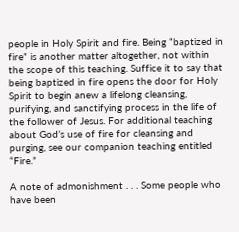people in Holy Spirit and fire. Being “baptized in fire” is another matter altogether, not within the scope of this teaching. Suffice it to say that being baptized in fire opens the door for Holy Spirit to begin anew a lifelong cleansing, purifying, and sanctifying process in the life of the follower of Jesus. For additional teaching about God’s use of fire for cleansing and purging, see our companion teaching entitled “Fire.”

A note of admonishment . . . Some people who have been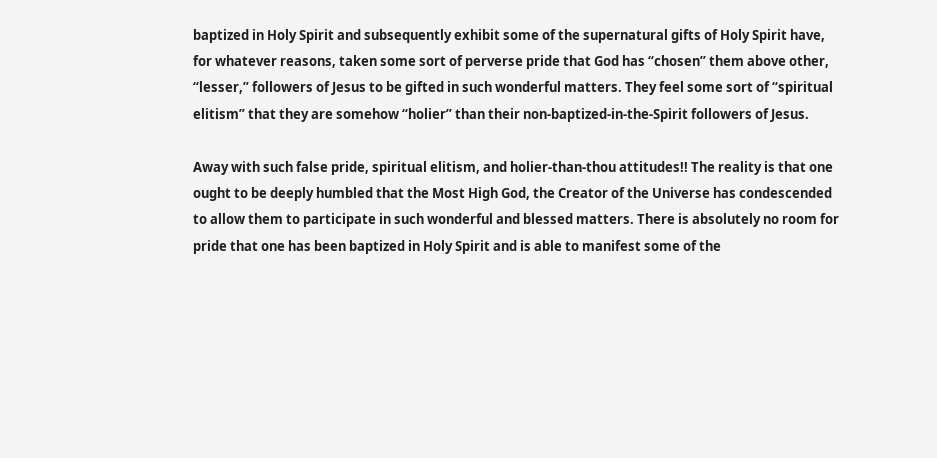baptized in Holy Spirit and subsequently exhibit some of the supernatural gifts of Holy Spirit have, for whatever reasons, taken some sort of perverse pride that God has “chosen” them above other, “lesser,” followers of Jesus to be gifted in such wonderful matters. They feel some sort of “spiritual elitism” that they are somehow “holier” than their non-baptized-in-the-Spirit followers of Jesus.

Away with such false pride, spiritual elitism, and holier-than-thou attitudes!! The reality is that one ought to be deeply humbled that the Most High God, the Creator of the Universe has condescended to allow them to participate in such wonderful and blessed matters. There is absolutely no room for pride that one has been baptized in Holy Spirit and is able to manifest some of the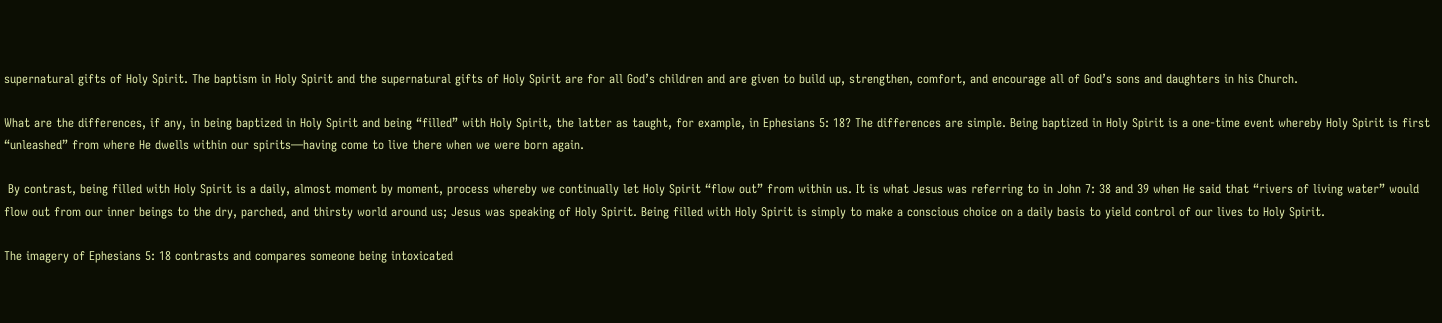supernatural gifts of Holy Spirit. The baptism in Holy Spirit and the supernatural gifts of Holy Spirit are for all God’s children and are given to build up, strengthen, comfort, and encourage all of God’s sons and daughters in his Church.

What are the differences, if any, in being baptized in Holy Spirit and being “filled” with Holy Spirit, the latter as taught, for example, in Ephesians 5: 18? The differences are simple. Being baptized in Holy Spirit is a one-time event whereby Holy Spirit is first “unleashed” from where He dwells within our spirits—having come to live there when we were born again.

 By contrast, being filled with Holy Spirit is a daily, almost moment by moment, process whereby we continually let Holy Spirit “flow out” from within us. It is what Jesus was referring to in John 7: 38 and 39 when He said that “rivers of living water” would flow out from our inner beings to the dry, parched, and thirsty world around us; Jesus was speaking of Holy Spirit. Being filled with Holy Spirit is simply to make a conscious choice on a daily basis to yield control of our lives to Holy Spirit.

The imagery of Ephesians 5: 18 contrasts and compares someone being intoxicated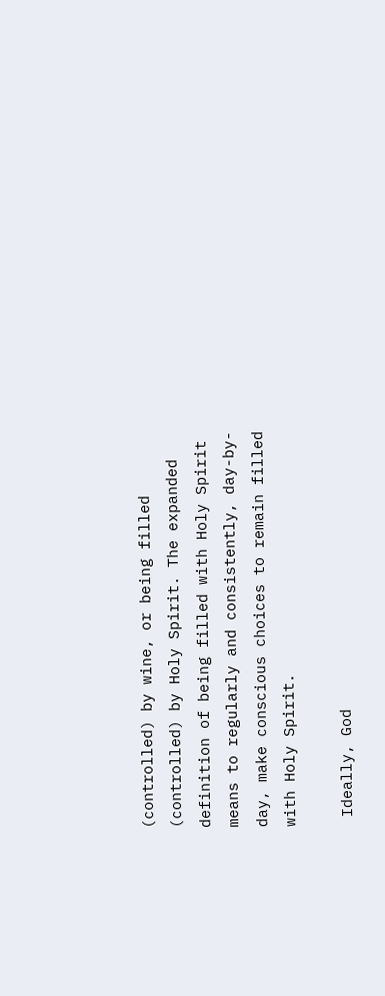(controlled) by wine, or being filled (controlled) by Holy Spirit. The expanded definition of being filled with Holy Spirit means to regularly and consistently, day-by-day, make conscious choices to remain filled with Holy Spirit.

 Ideally, God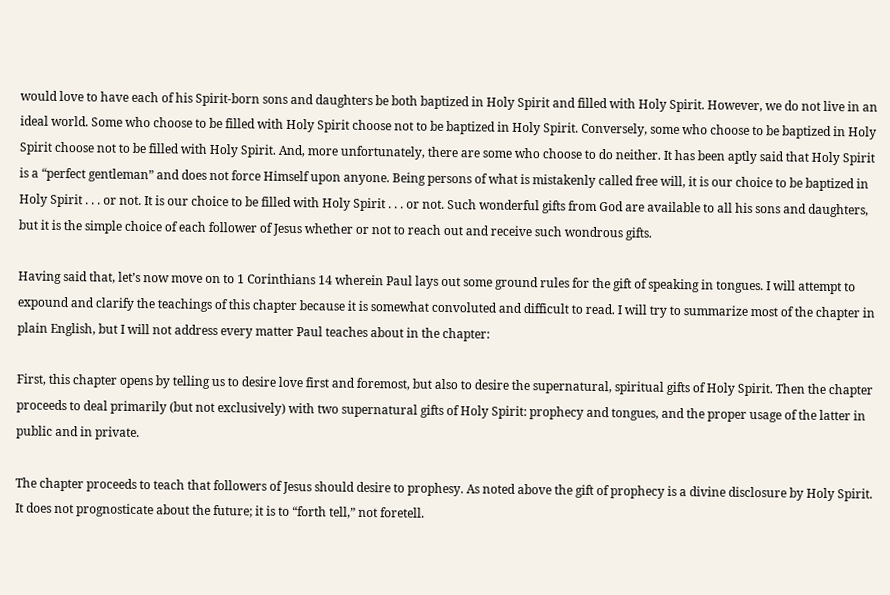would love to have each of his Spirit-born sons and daughters be both baptized in Holy Spirit and filled with Holy Spirit. However, we do not live in an ideal world. Some who choose to be filled with Holy Spirit choose not to be baptized in Holy Spirit. Conversely, some who choose to be baptized in Holy Spirit choose not to be filled with Holy Spirit. And, more unfortunately, there are some who choose to do neither. It has been aptly said that Holy Spirit is a “perfect gentleman” and does not force Himself upon anyone. Being persons of what is mistakenly called free will, it is our choice to be baptized in Holy Spirit . . . or not. It is our choice to be filled with Holy Spirit . . . or not. Such wonderful gifts from God are available to all his sons and daughters, but it is the simple choice of each follower of Jesus whether or not to reach out and receive such wondrous gifts.

Having said that, let’s now move on to 1 Corinthians 14 wherein Paul lays out some ground rules for the gift of speaking in tongues. I will attempt to expound and clarify the teachings of this chapter because it is somewhat convoluted and difficult to read. I will try to summarize most of the chapter in plain English, but I will not address every matter Paul teaches about in the chapter:

First, this chapter opens by telling us to desire love first and foremost, but also to desire the supernatural, spiritual gifts of Holy Spirit. Then the chapter proceeds to deal primarily (but not exclusively) with two supernatural gifts of Holy Spirit: prophecy and tongues, and the proper usage of the latter in public and in private.

The chapter proceeds to teach that followers of Jesus should desire to prophesy. As noted above the gift of prophecy is a divine disclosure by Holy Spirit. It does not prognosticate about the future; it is to “forth tell,” not foretell.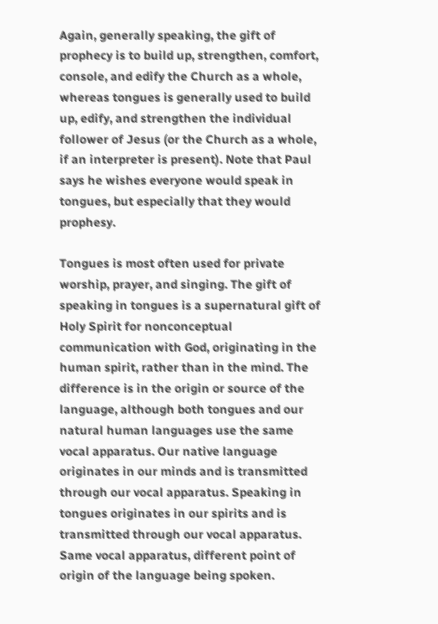Again, generally speaking, the gift of prophecy is to build up, strengthen, comfort, console, and edify the Church as a whole, whereas tongues is generally used to build up, edify, and strengthen the individual follower of Jesus (or the Church as a whole, if an interpreter is present). Note that Paul says he wishes everyone would speak in tongues, but especially that they would prophesy.

Tongues is most often used for private worship, prayer, and singing. The gift of speaking in tongues is a supernatural gift of Holy Spirit for nonconceptual communication with God, originating in the human spirit, rather than in the mind. The difference is in the origin or source of the language, although both tongues and our natural human languages use the same vocal apparatus. Our native language originates in our minds and is transmitted through our vocal apparatus. Speaking in tongues originates in our spirits and is transmitted through our vocal apparatus. Same vocal apparatus, different point of origin of the language being spoken.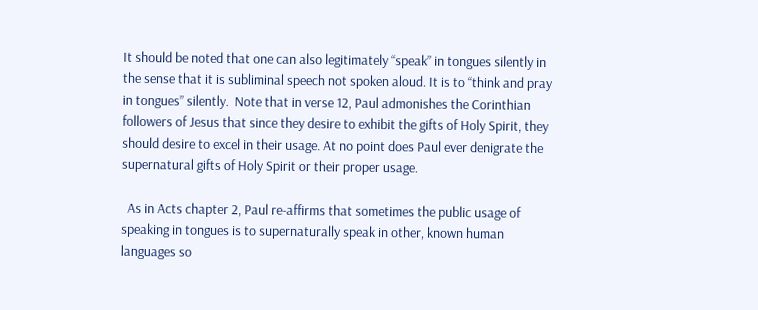It should be noted that one can also legitimately “speak” in tongues silently in the sense that it is subliminal speech not spoken aloud. It is to “think and pray in tongues” silently.  Note that in verse 12, Paul admonishes the Corinthian followers of Jesus that since they desire to exhibit the gifts of Holy Spirit, they should desire to excel in their usage. At no point does Paul ever denigrate the supernatural gifts of Holy Spirit or their proper usage.

  As in Acts chapter 2, Paul re-affirms that sometimes the public usage of speaking in tongues is to supernaturally speak in other, known human languages so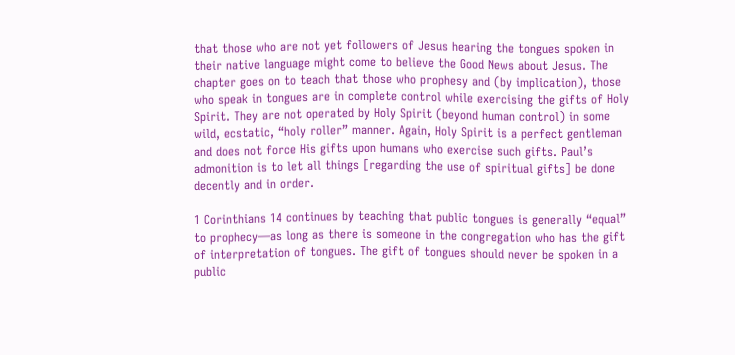that those who are not yet followers of Jesus hearing the tongues spoken in their native language might come to believe the Good News about Jesus. The chapter goes on to teach that those who prophesy and (by implication), those who speak in tongues are in complete control while exercising the gifts of Holy Spirit. They are not operated by Holy Spirit (beyond human control) in some wild, ecstatic, “holy roller” manner. Again, Holy Spirit is a perfect gentleman and does not force His gifts upon humans who exercise such gifts. Paul’s admonition is to let all things [regarding the use of spiritual gifts] be done decently and in order.

1 Corinthians 14 continues by teaching that public tongues is generally “equal” to prophecy—as long as there is someone in the congregation who has the gift of interpretation of tongues. The gift of tongues should never be spoken in a public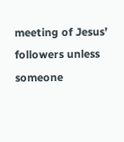meeting of Jesus’ followers unless someone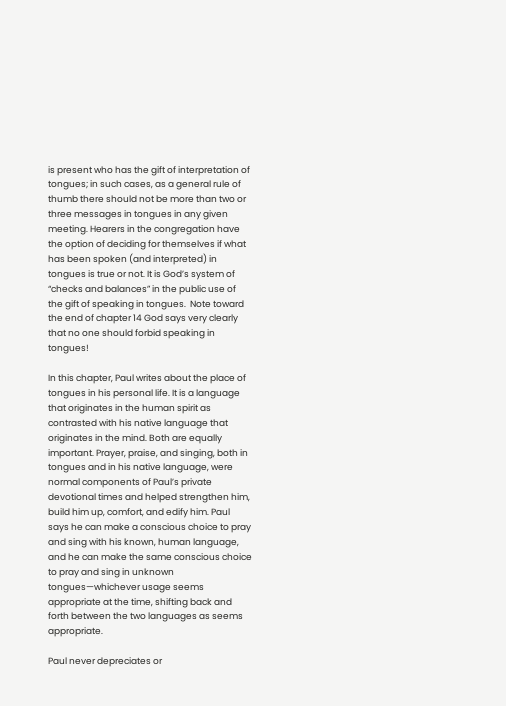is present who has the gift of interpretation of tongues; in such cases, as a general rule of thumb there should not be more than two or three messages in tongues in any given meeting. Hearers in the congregation have the option of deciding for themselves if what has been spoken (and interpreted) in tongues is true or not. It is God’s system of “checks and balances” in the public use of the gift of speaking in tongues.  Note toward the end of chapter 14 God says very clearly that no one should forbid speaking in tongues!

In this chapter, Paul writes about the place of tongues in his personal life. It is a language that originates in the human spirit as contrasted with his native language that originates in the mind. Both are equally important. Prayer, praise, and singing, both in tongues and in his native language, were normal components of Paul’s private devotional times and helped strengthen him, build him up, comfort, and edify him. Paul says he can make a conscious choice to pray and sing with his known, human language, and he can make the same conscious choice to pray and sing in unknown tongues—whichever usage seems appropriate at the time, shifting back and forth between the two languages as seems appropriate.

Paul never depreciates or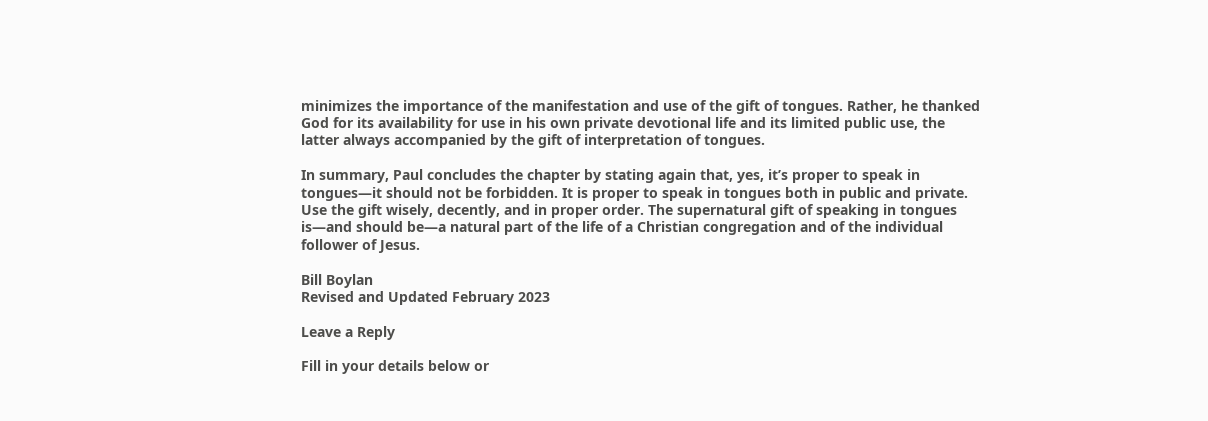minimizes the importance of the manifestation and use of the gift of tongues. Rather, he thanked God for its availability for use in his own private devotional life and its limited public use, the latter always accompanied by the gift of interpretation of tongues.

In summary, Paul concludes the chapter by stating again that, yes, it’s proper to speak in tongues—it should not be forbidden. It is proper to speak in tongues both in public and private. Use the gift wisely, decently, and in proper order. The supernatural gift of speaking in tongues is—and should be—a natural part of the life of a Christian congregation and of the individual follower of Jesus.

Bill Boylan
Revised and Updated February 2023

Leave a Reply

Fill in your details below or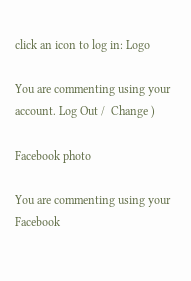click an icon to log in: Logo

You are commenting using your account. Log Out /  Change )

Facebook photo

You are commenting using your Facebook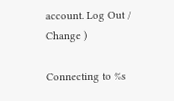account. Log Out /  Change )

Connecting to %s